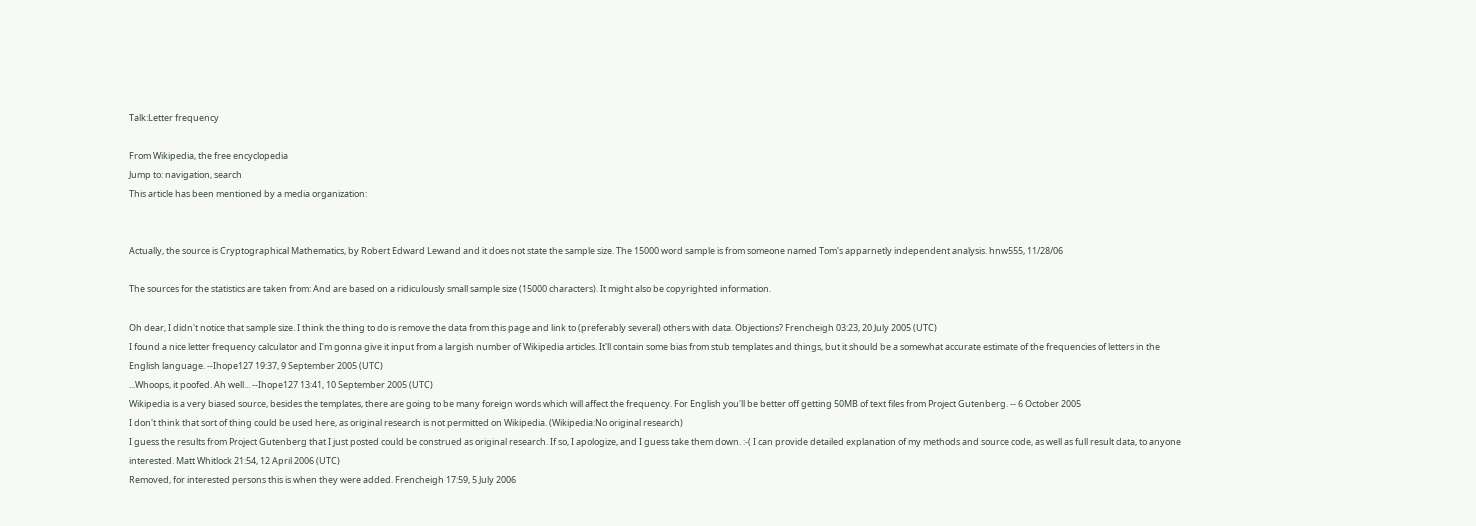Talk:Letter frequency

From Wikipedia, the free encyclopedia
Jump to: navigation, search
This article has been mentioned by a media organization:


Actually, the source is Cryptographical Mathematics, by Robert Edward Lewand and it does not state the sample size. The 15000 word sample is from someone named Tom's apparnetly independent analysis. hnw555, 11/28/06

The sources for the statistics are taken from: And are based on a ridiculously small sample size (15000 characters). It might also be copyrighted information.

Oh dear, I didn't notice that sample size. I think the thing to do is remove the data from this page and link to (preferably several) others with data. Objections? Frencheigh 03:23, 20 July 2005 (UTC)
I found a nice letter frequency calculator and I'm gonna give it input from a largish number of Wikipedia articles. It'll contain some bias from stub templates and things, but it should be a somewhat accurate estimate of the frequencies of letters in the English language. --Ihope127 19:37, 9 September 2005 (UTC)
...Whoops, it poofed. Ah well... --Ihope127 13:41, 10 September 2005 (UTC)
Wikipedia is a very biased source, besides the templates, there are going to be many foreign words which will affect the frequency. For English you'll be better off getting 50MB of text files from Project Gutenberg. -- 6 October 2005
I don't think that sort of thing could be used here, as original research is not permitted on Wikipedia. (Wikipedia:No original research)
I guess the results from Project Gutenberg that I just posted could be construed as original research. If so, I apologize, and I guess take them down. :-( I can provide detailed explanation of my methods and source code, as well as full result data, to anyone interested. Matt Whitlock 21:54, 12 April 2006 (UTC)
Removed, for interested persons this is when they were added. Frencheigh 17:59, 5 July 2006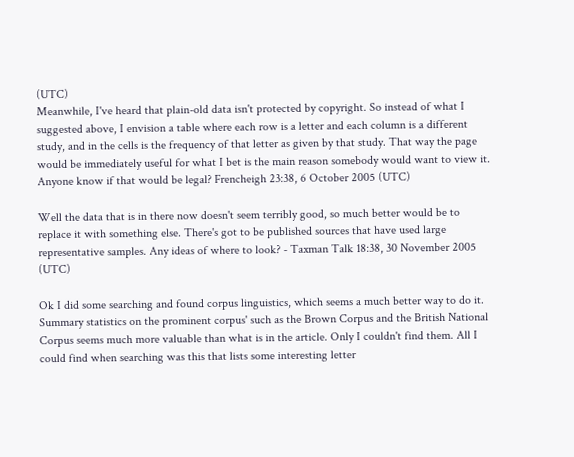(UTC)
Meanwhile, I've heard that plain-old data isn't protected by copyright. So instead of what I suggested above, I envision a table where each row is a letter and each column is a different study, and in the cells is the frequency of that letter as given by that study. That way the page would be immediately useful for what I bet is the main reason somebody would want to view it. Anyone know if that would be legal? Frencheigh 23:38, 6 October 2005 (UTC)

Well the data that is in there now doesn't seem terribly good, so much better would be to replace it with something else. There's got to be published sources that have used large representative samples. Any ideas of where to look? - Taxman Talk 18:38, 30 November 2005 (UTC)

Ok I did some searching and found corpus linguistics, which seems a much better way to do it. Summary statistics on the prominent corpus' such as the Brown Corpus and the British National Corpus seems much more valuable than what is in the article. Only I couldn't find them. All I could find when searching was this that lists some interesting letter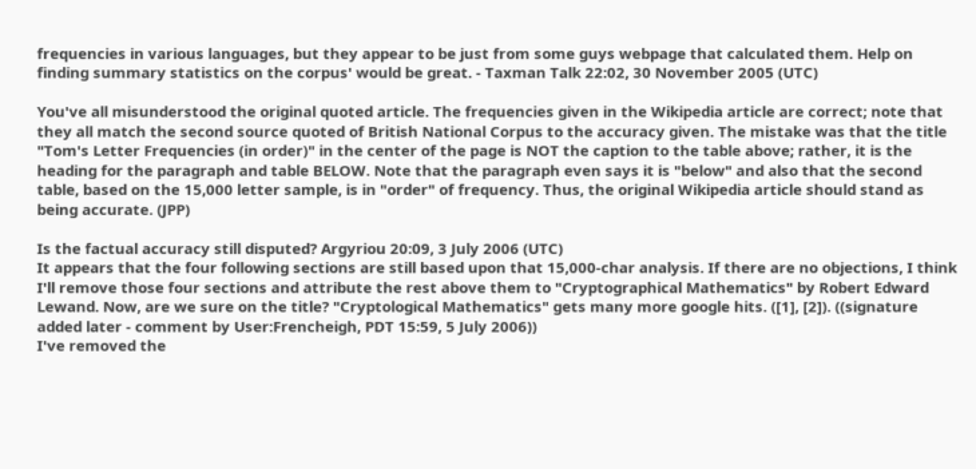frequencies in various languages, but they appear to be just from some guys webpage that calculated them. Help on finding summary statistics on the corpus' would be great. - Taxman Talk 22:02, 30 November 2005 (UTC)

You've all misunderstood the original quoted article. The frequencies given in the Wikipedia article are correct; note that they all match the second source quoted of British National Corpus to the accuracy given. The mistake was that the title "Tom's Letter Frequencies (in order)" in the center of the page is NOT the caption to the table above; rather, it is the heading for the paragraph and table BELOW. Note that the paragraph even says it is "below" and also that the second table, based on the 15,000 letter sample, is in "order" of frequency. Thus, the original Wikipedia article should stand as being accurate. (JPP)

Is the factual accuracy still disputed? Argyriou 20:09, 3 July 2006 (UTC)
It appears that the four following sections are still based upon that 15,000-char analysis. If there are no objections, I think I'll remove those four sections and attribute the rest above them to "Cryptographical Mathematics" by Robert Edward Lewand. Now, are we sure on the title? "Cryptological Mathematics" gets many more google hits. ([1], [2]). ((signature added later - comment by User:Frencheigh, PDT 15:59, 5 July 2006))
I've removed the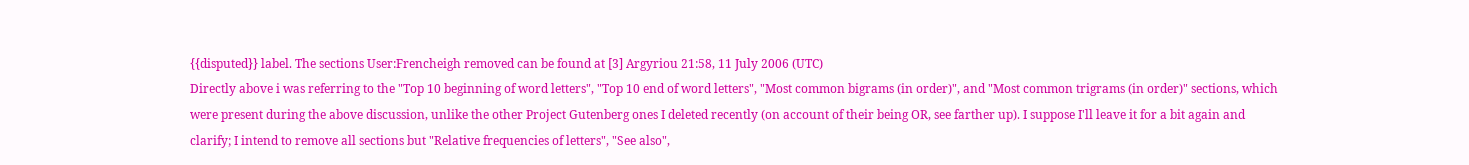{{disputed}} label. The sections User:Frencheigh removed can be found at [3] Argyriou 21:58, 11 July 2006 (UTC)
Directly above i was referring to the "Top 10 beginning of word letters", "Top 10 end of word letters", "Most common bigrams (in order)", and "Most common trigrams (in order)" sections, which were present during the above discussion, unlike the other Project Gutenberg ones I deleted recently (on account of their being OR, see farther up). I suppose I'll leave it for a bit again and clarify; I intend to remove all sections but "Relative frequencies of letters", "See also",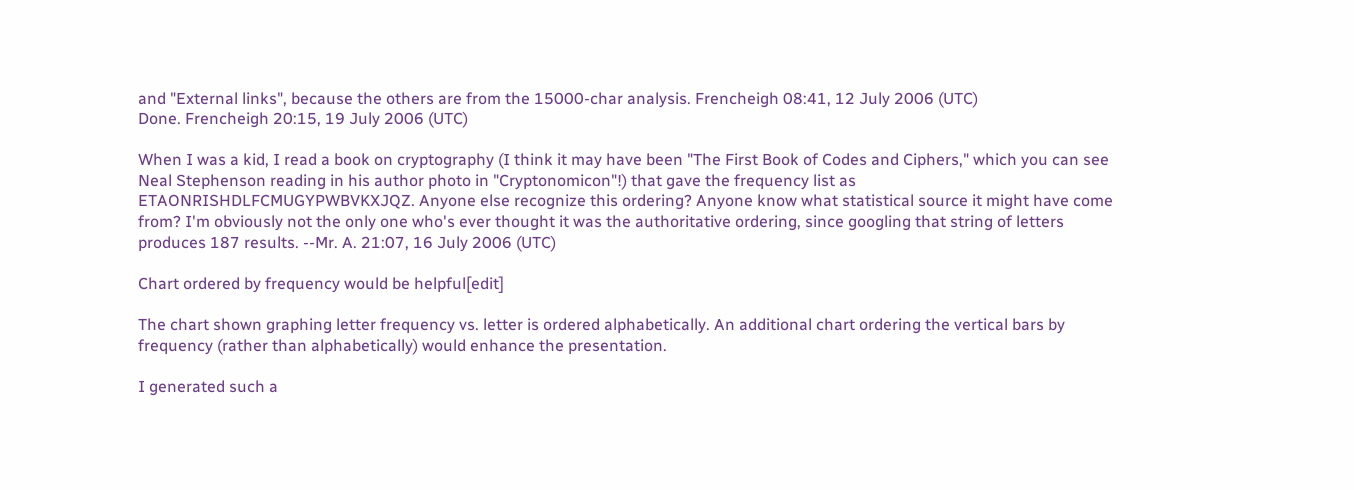and "External links", because the others are from the 15000-char analysis. Frencheigh 08:41, 12 July 2006 (UTC)
Done. Frencheigh 20:15, 19 July 2006 (UTC)

When I was a kid, I read a book on cryptography (I think it may have been "The First Book of Codes and Ciphers," which you can see Neal Stephenson reading in his author photo in "Cryptonomicon"!) that gave the frequency list as ETAONRISHDLFCMUGYPWBVKXJQZ. Anyone else recognize this ordering? Anyone know what statistical source it might have come from? I'm obviously not the only one who's ever thought it was the authoritative ordering, since googling that string of letters produces 187 results. --Mr. A. 21:07, 16 July 2006 (UTC)

Chart ordered by frequency would be helpful[edit]

The chart shown graphing letter frequency vs. letter is ordered alphabetically. An additional chart ordering the vertical bars by frequency (rather than alphabetically) would enhance the presentation.

I generated such a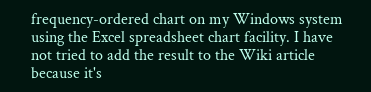frequency-ordered chart on my Windows system using the Excel spreadsheet chart facility. I have not tried to add the result to the Wiki article because it's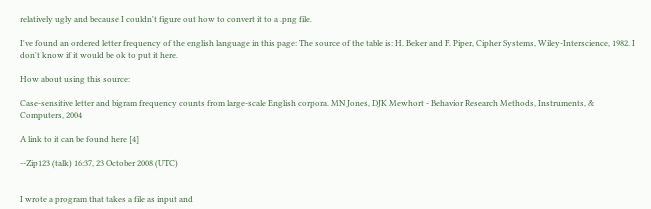relatively ugly and because I couldn't figure out how to convert it to a .png file.

I've found an ordered letter frequency of the english language in this page: The source of the table is: H. Beker and F. Piper, Cipher Systems, Wiley-Interscience, 1982. I don't know if it would be ok to put it here.

How about using this source:

Case-sensitive letter and bigram frequency counts from large-scale English corpora. MN Jones, DJK Mewhort - Behavior Research Methods, Instruments, & Computers, 2004

A link to it can be found here [4]

--Zip123 (talk) 16:37, 23 October 2008 (UTC)


I wrote a program that takes a file as input and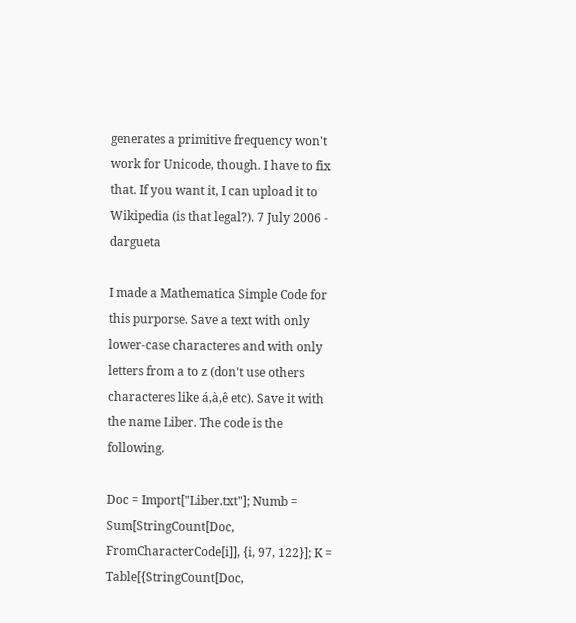generates a primitive frequency won't work for Unicode, though. I have to fix that. If you want it, I can upload it to Wikipedia (is that legal?). 7 July 2006 - dargueta

I made a Mathematica Simple Code for this purporse. Save a text with only lower-case characteres and with only letters from a to z (don't use others characteres like á,à,ê etc). Save it with the name Liber. The code is the following.

Doc = Import["Liber.txt"]; Numb = Sum[StringCount[Doc, FromCharacterCode[i]], {i, 97, 122}]; K = Table[{StringCount[Doc,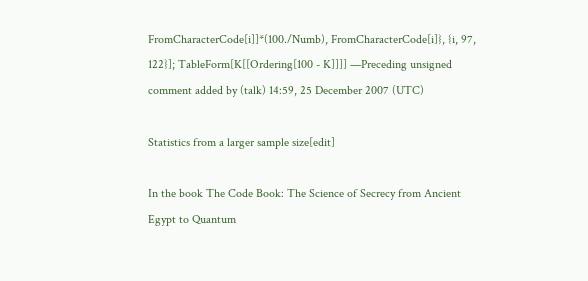FromCharacterCode[i]]*(100./Numb), FromCharacterCode[i]}, {i, 97, 122}]; TableForm[K[[Ordering[100 - K]]]] —Preceding unsigned comment added by (talk) 14:59, 25 December 2007 (UTC)

Statistics from a larger sample size[edit]

In the book The Code Book: The Science of Secrecy from Ancient Egypt to Quantum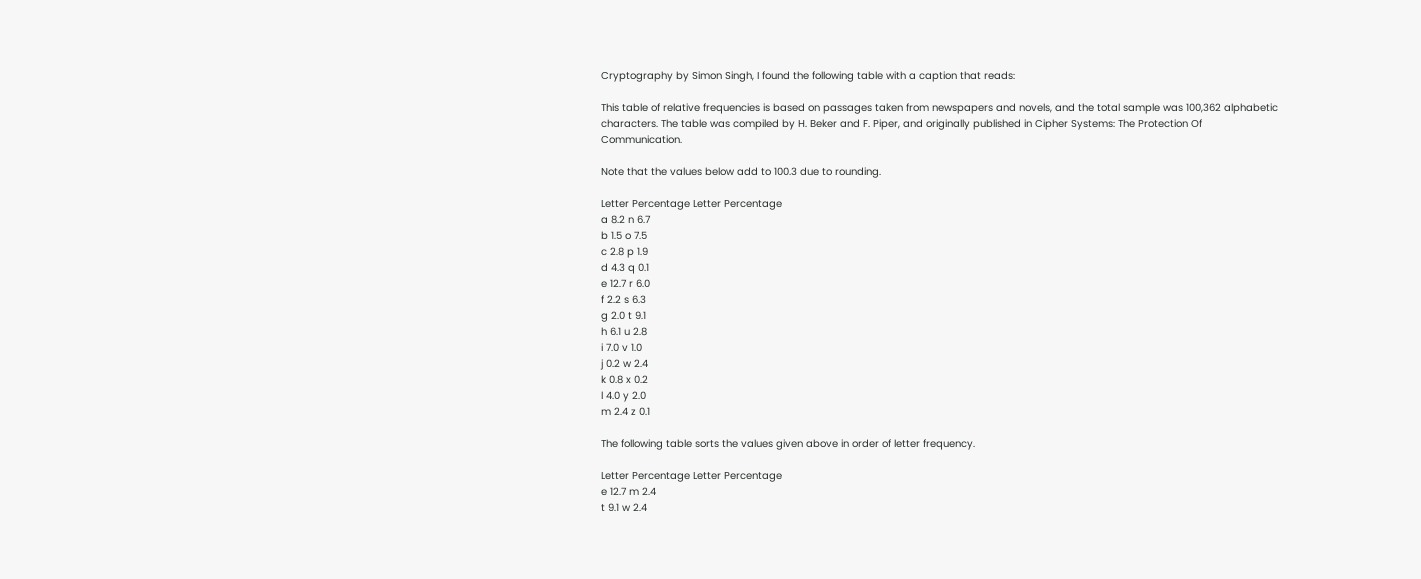Cryptography by Simon Singh, I found the following table with a caption that reads:

This table of relative frequencies is based on passages taken from newspapers and novels, and the total sample was 100,362 alphabetic characters. The table was compiled by H. Beker and F. Piper, and originally published in Cipher Systems: The Protection Of Communication.

Note that the values below add to 100.3 due to rounding.

Letter Percentage Letter Percentage
a 8.2 n 6.7
b 1.5 o 7.5
c 2.8 p 1.9
d 4.3 q 0.1
e 12.7 r 6.0
f 2.2 s 6.3
g 2.0 t 9.1
h 6.1 u 2.8
i 7.0 v 1.0
j 0.2 w 2.4
k 0.8 x 0.2
l 4.0 y 2.0
m 2.4 z 0.1

The following table sorts the values given above in order of letter frequency.

Letter Percentage Letter Percentage
e 12.7 m 2.4
t 9.1 w 2.4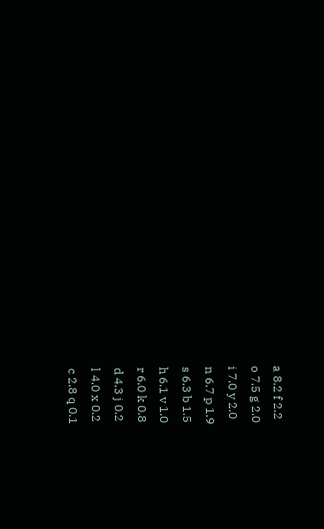a 8.2 f 2.2
o 7.5 g 2.0
i 7.0 y 2.0
n 6.7 p 1.9
s 6.3 b 1.5
h 6.1 v 1.0
r 6.0 k 0.8
d 4.3 j 0.2
l 4.0 x 0.2
c 2.8 q 0.1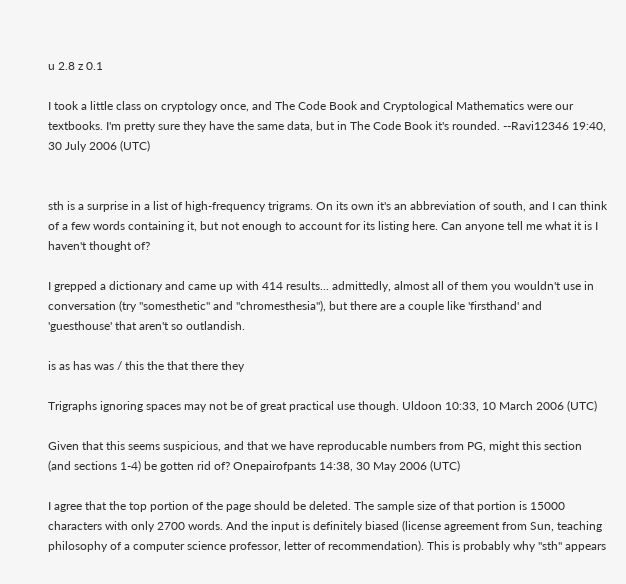u 2.8 z 0.1

I took a little class on cryptology once, and The Code Book and Cryptological Mathematics were our textbooks. I'm pretty sure they have the same data, but in The Code Book it's rounded. --Ravi12346 19:40, 30 July 2006 (UTC)


sth is a surprise in a list of high-frequency trigrams. On its own it's an abbreviation of south, and I can think of a few words containing it, but not enough to account for its listing here. Can anyone tell me what it is I haven't thought of?

I grepped a dictionary and came up with 414 results... admittedly, almost all of them you wouldn't use in conversation (try "somesthetic" and "chromesthesia"), but there are a couple like 'firsthand' and 'guesthouse' that aren't so outlandish.

is as has was / this the that there they

Trigraphs ignoring spaces may not be of great practical use though. Uldoon 10:33, 10 March 2006 (UTC)

Given that this seems suspicious, and that we have reproducable numbers from PG, might this section (and sections 1-4) be gotten rid of? Onepairofpants 14:38, 30 May 2006 (UTC)

I agree that the top portion of the page should be deleted. The sample size of that portion is 15000 characters with only 2700 words. And the input is definitely biased (license agreement from Sun, teaching philosophy of a computer science professor, letter of recommendation). This is probably why "sth" appears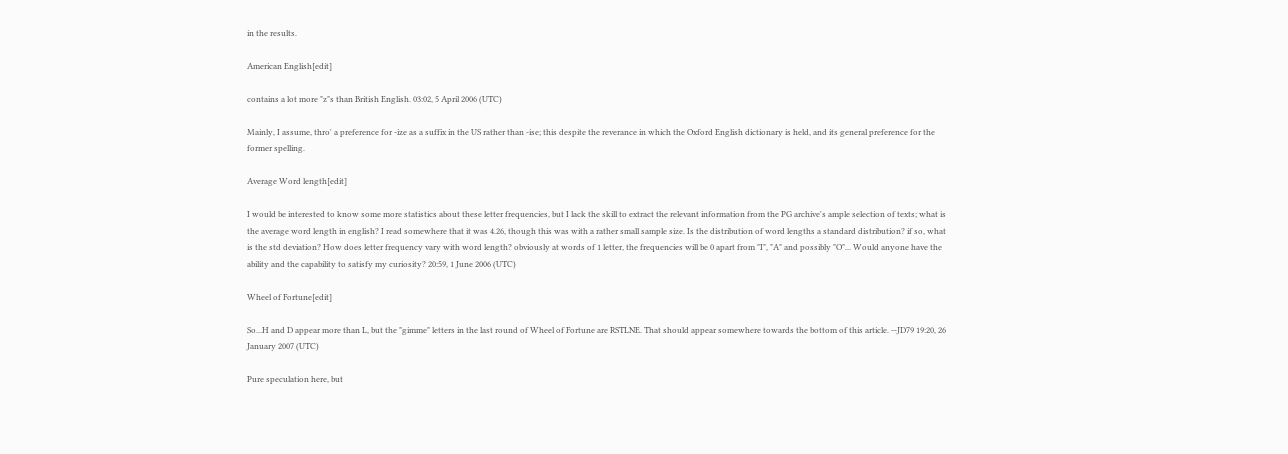in the results.

American English[edit]

contains a lot more "z"s than British English. 03:02, 5 April 2006 (UTC)

Mainly, I assume, thro' a preference for -ize as a suffix in the US rather than -ise; this despite the reverance in which the Oxford English dictionary is held, and its general preference for the former spelling.

Average Word length[edit]

I would be interested to know some more statistics about these letter frequencies, but I lack the skill to extract the relevant information from the PG archive's ample selection of texts; what is the average word length in english? I read somewhere that it was 4.26, though this was with a rather small sample size. Is the distribution of word lengths a standard distribution? if so, what is the std deviation? How does letter frequency vary with word length? obviously at words of 1 letter, the frequencies will be 0 apart from "I", "A" and possibly "O"... Would anyone have the ability and the capability to satisfy my curiosity? 20:59, 1 June 2006 (UTC)

Wheel of Fortune[edit]

So...H and D appear more than L, but the "gimme" letters in the last round of Wheel of Fortune are RSTLNE. That should appear somewhere towards the bottom of this article. --JD79 19:20, 26 January 2007 (UTC)

Pure speculation here, but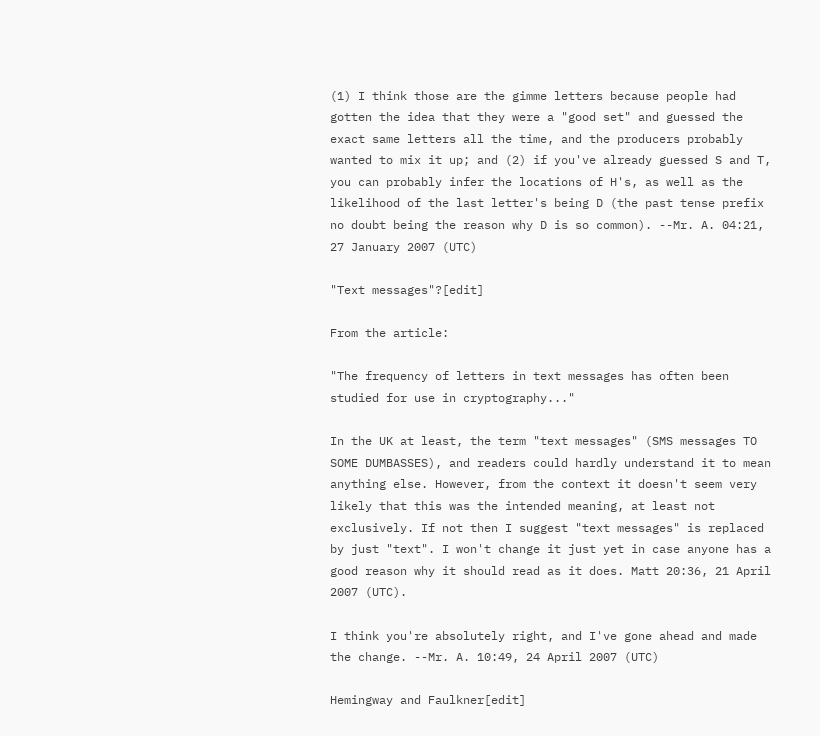(1) I think those are the gimme letters because people had gotten the idea that they were a "good set" and guessed the exact same letters all the time, and the producers probably wanted to mix it up; and (2) if you've already guessed S and T, you can probably infer the locations of H's, as well as the likelihood of the last letter's being D (the past tense prefix no doubt being the reason why D is so common). --Mr. A. 04:21, 27 January 2007 (UTC)

"Text messages"?[edit]

From the article:

"The frequency of letters in text messages has often been studied for use in cryptography..."

In the UK at least, the term "text messages" (SMS messages TO SOME DUMBASSES), and readers could hardly understand it to mean anything else. However, from the context it doesn't seem very likely that this was the intended meaning, at least not exclusively. If not then I suggest "text messages" is replaced by just "text". I won't change it just yet in case anyone has a good reason why it should read as it does. Matt 20:36, 21 April 2007 (UTC).

I think you're absolutely right, and I've gone ahead and made the change. --Mr. A. 10:49, 24 April 2007 (UTC)

Hemingway and Faulkner[edit]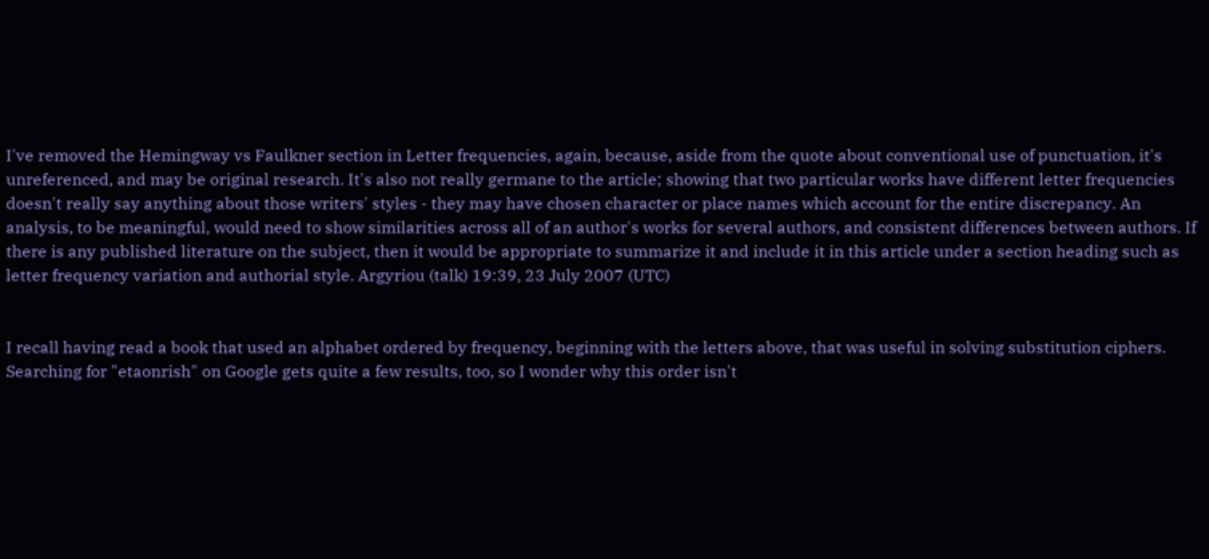I've removed the Hemingway vs Faulkner section in Letter frequencies, again, because, aside from the quote about conventional use of punctuation, it's unreferenced, and may be original research. It's also not really germane to the article; showing that two particular works have different letter frequencies doesn't really say anything about those writers' styles - they may have chosen character or place names which account for the entire discrepancy. An analysis, to be meaningful, would need to show similarities across all of an author's works for several authors, and consistent differences between authors. If there is any published literature on the subject, then it would be appropriate to summarize it and include it in this article under a section heading such as letter frequency variation and authorial style. Argyriou (talk) 19:39, 23 July 2007 (UTC)


I recall having read a book that used an alphabet ordered by frequency, beginning with the letters above, that was useful in solving substitution ciphers. Searching for "etaonrish" on Google gets quite a few results, too, so I wonder why this order isn't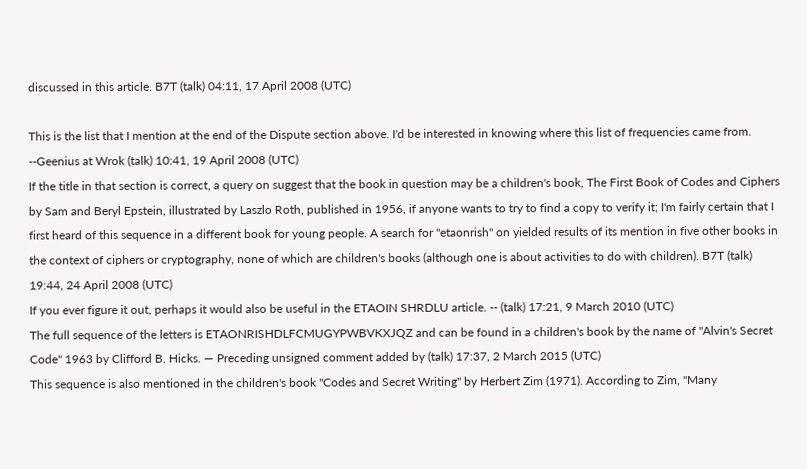discussed in this article. B7T (talk) 04:11, 17 April 2008 (UTC)

This is the list that I mention at the end of the Dispute section above. I'd be interested in knowing where this list of frequencies came from. --Geenius at Wrok (talk) 10:41, 19 April 2008 (UTC)
If the title in that section is correct, a query on suggest that the book in question may be a children's book, The First Book of Codes and Ciphers by Sam and Beryl Epstein, illustrated by Laszlo Roth, published in 1956, if anyone wants to try to find a copy to verify it; I'm fairly certain that I first heard of this sequence in a different book for young people. A search for "etaonrish" on yielded results of its mention in five other books in the context of ciphers or cryptography, none of which are children's books (although one is about activities to do with children). B7T (talk) 19:44, 24 April 2008 (UTC)
If you ever figure it out, perhaps it would also be useful in the ETAOIN SHRDLU article. -- (talk) 17:21, 9 March 2010 (UTC)
The full sequence of the letters is ETAONRISHDLFCMUGYPWBVKXJQZ and can be found in a children's book by the name of "Alvin's Secret Code" 1963 by Clifford B. Hicks. — Preceding unsigned comment added by (talk) 17:37, 2 March 2015 (UTC)
This sequence is also mentioned in the children's book "Codes and Secret Writing" by Herbert Zim (1971). According to Zim, "Many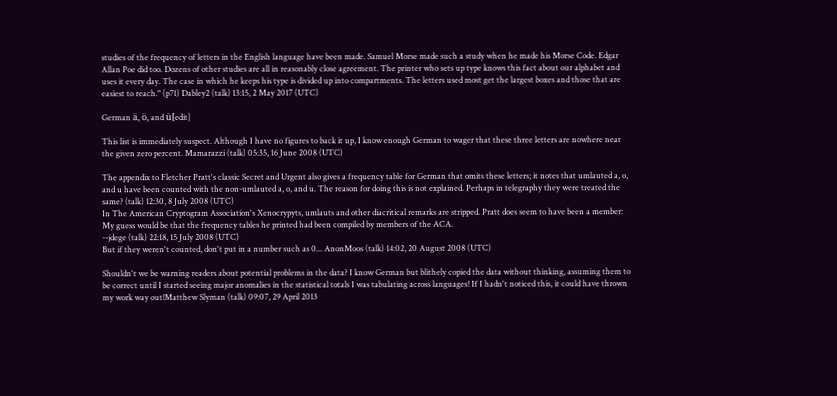studies of the frequency of letters in the English language have been made. Samuel Morse made such a study when he made his Morse Code. Edgar Allan Poe did too. Dozens of other studies are all in reasonably close agreement. The printer who sets up type knows this fact about our alphabet and uses it every day. The case in which he keeps his type is divided up into compartments. The letters used most get the largest boxes and those that are easiest to reach." (p71) Dabley2 (talk) 13:15, 2 May 2017 (UTC)

German ä, ö, and ü[edit]

This list is immediately suspect. Although I have no figures to back it up, I know enough German to wager that these three letters are nowhere near the given zero percent. Mamarazzi (talk) 05:35, 16 June 2008 (UTC)

The appendix to Fletcher Pratt's classic Secret and Urgent also gives a frequency table for German that omits these letters; it notes that umlauted a, o, and u have been counted with the non-umlauted a, o, and u. The reason for doing this is not explained. Perhaps in telegraphy they were treated the same? (talk) 12:30, 8 July 2008 (UTC)
In The American Cryptogram Association's Xenocrypyts, umlauts and other diacritical remarks are stripped. Pratt does seem to have been a member:
My guess would be that the frequency tables he printed had been compiled by members of the ACA.
--jdege (talk) 22:18, 15 July 2008 (UTC)
But if they weren't counted, don't put in a number such as 0... AnonMoos (talk) 14:02, 20 August 2008 (UTC)

Shouldn't we be warning readers about potential problems in the data? I know German but blithely copied the data without thinking, assuming them to be correct until I started seeing major anomalies in the statistical totals I was tabulating across languages! If I hadn't noticed this, it could have thrown my work way out!Matthew Slyman (talk) 09:07, 29 April 2013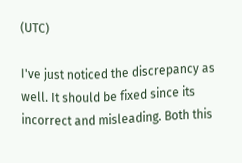(UTC)

I've just noticed the discrepancy as well. It should be fixed since its incorrect and misleading. Both this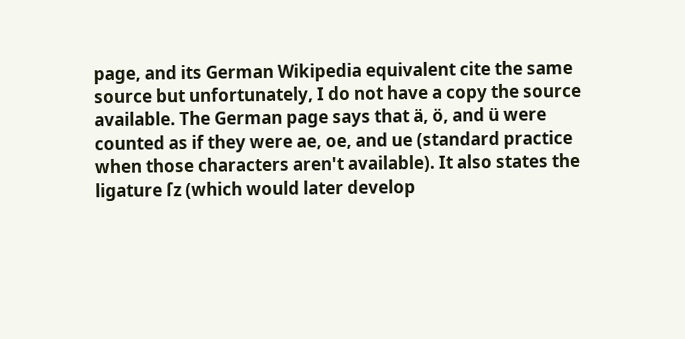page, and its German Wikipedia equivalent cite the same source but unfortunately, I do not have a copy the source available. The German page says that ä, ö, and ü were counted as if they were ae, oe, and ue (standard practice when those characters aren't available). It also states the ligature ſz (which would later develop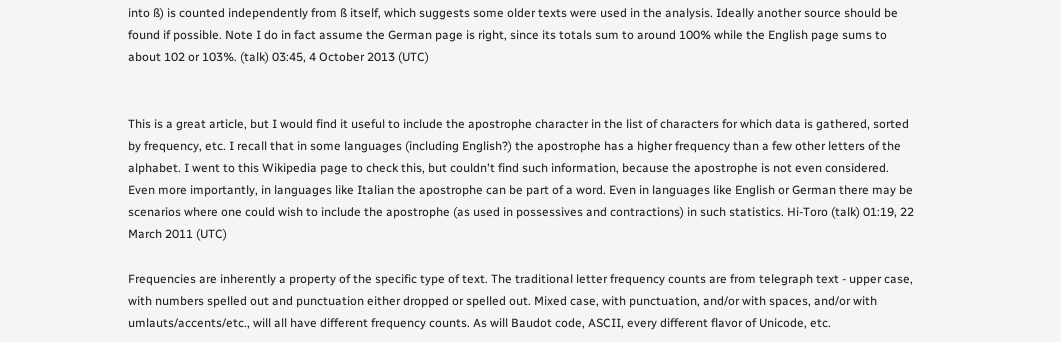into ß) is counted independently from ß itself, which suggests some older texts were used in the analysis. Ideally another source should be found if possible. Note I do in fact assume the German page is right, since its totals sum to around 100% while the English page sums to about 102 or 103%. (talk) 03:45, 4 October 2013 (UTC)


This is a great article, but I would find it useful to include the apostrophe character in the list of characters for which data is gathered, sorted by frequency, etc. I recall that in some languages (including English?) the apostrophe has a higher frequency than a few other letters of the alphabet. I went to this Wikipedia page to check this, but couldn't find such information, because the apostrophe is not even considered. Even more importantly, in languages like Italian the apostrophe can be part of a word. Even in languages like English or German there may be scenarios where one could wish to include the apostrophe (as used in possessives and contractions) in such statistics. Hi-Toro (talk) 01:19, 22 March 2011 (UTC)

Frequencies are inherently a property of the specific type of text. The traditional letter frequency counts are from telegraph text - upper case, with numbers spelled out and punctuation either dropped or spelled out. Mixed case, with punctuation, and/or with spaces, and/or with umlauts/accents/etc., will all have different frequency counts. As will Baudot code, ASCII, every different flavor of Unicode, etc.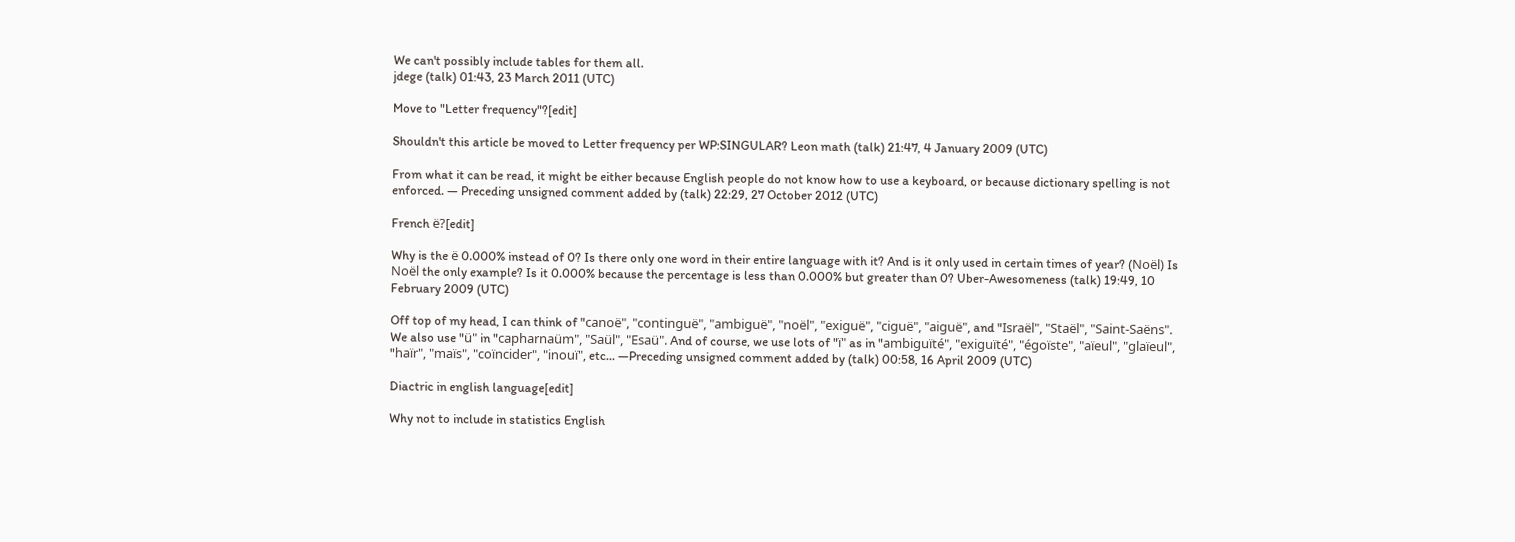We can't possibly include tables for them all.
jdege (talk) 01:43, 23 March 2011 (UTC)

Move to "Letter frequency"?[edit]

Shouldn't this article be moved to Letter frequency per WP:SINGULAR? Leon math (talk) 21:47, 4 January 2009 (UTC)

From what it can be read, it might be either because English people do not know how to use a keyboard, or because dictionary spelling is not enforced. — Preceding unsigned comment added by (talk) 22:29, 27 October 2012 (UTC)

French ë?[edit]

Why is the ë 0.000% instead of 0? Is there only one word in their entire language with it? And is it only used in certain times of year? (Noël) Is Noël the only example? Is it 0.000% because the percentage is less than 0.000% but greater than 0? Uber-Awesomeness (talk) 19:49, 10 February 2009 (UTC)

Off top of my head, I can think of "canoë", "continguë", "ambiguë", "noël", "exiguë", "ciguë", "aiguë", and "Israël", "Staël", "Saint-Saëns". We also use "ü" in "capharnaüm", "Saül", "Esaü". And of course, we use lots of "ï" as in "ambiguïté", "exiguïté", "égoïste", "aïeul", "glaïeul", "haïr", "maïs", "coïncider", "inouï", etc... —Preceding unsigned comment added by (talk) 00:58, 16 April 2009 (UTC)

Diactric in english language[edit]

Why not to include in statistics English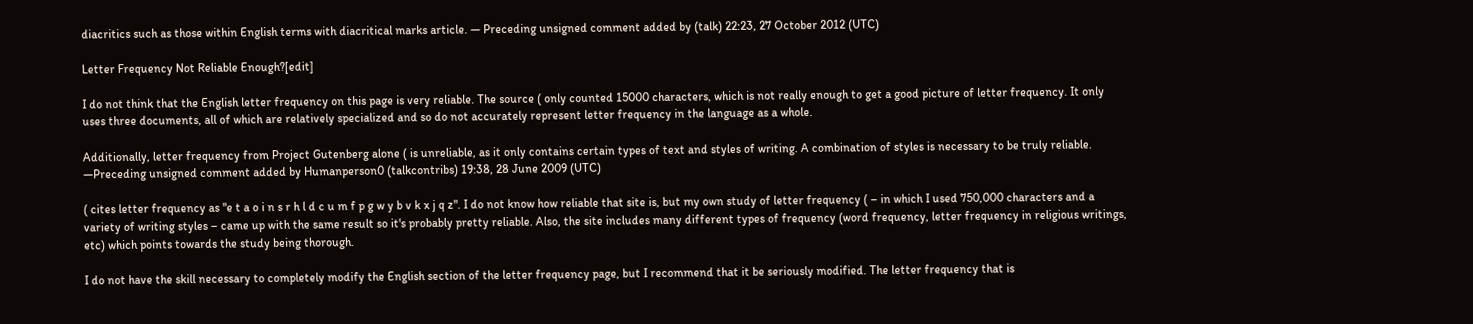diacritics such as those within English terms with diacritical marks article. — Preceding unsigned comment added by (talk) 22:23, 27 October 2012 (UTC)

Letter Frequency Not Reliable Enough?[edit]

I do not think that the English letter frequency on this page is very reliable. The source ( only counted 15000 characters, which is not really enough to get a good picture of letter frequency. It only uses three documents, all of which are relatively specialized and so do not accurately represent letter frequency in the language as a whole.

Additionally, letter frequency from Project Gutenberg alone ( is unreliable, as it only contains certain types of text and styles of writing. A combination of styles is necessary to be truly reliable. —Preceding unsigned comment added by Humanperson0 (talkcontribs) 19:38, 28 June 2009 (UTC)

( cites letter frequency as "e t a o i n s r h l d c u m f p g w y b v k x j q z". I do not know how reliable that site is, but my own study of letter frequency ( – in which I used 750,000 characters and a variety of writing styles – came up with the same result so it's probably pretty reliable. Also, the site includes many different types of frequency (word frequency, letter frequency in religious writings, etc) which points towards the study being thorough.

I do not have the skill necessary to completely modify the English section of the letter frequency page, but I recommend that it be seriously modified. The letter frequency that is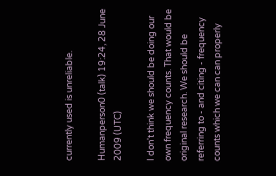currently used is unreliable.

Humanperson0 (talk) 19:24, 28 June 2009 (UTC)

I don't think we should be doing our own frequency counts. That would be original research. We should be referring to - and citing - frequency counts which we can can properly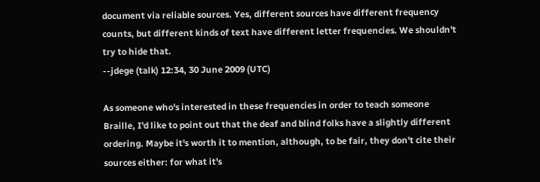document via reliable sources. Yes, different sources have different frequency counts, but different kinds of text have different letter frequencies. We shouldn't try to hide that.
--jdege (talk) 12:34, 30 June 2009 (UTC)

As someone who's interested in these frequencies in order to teach someone Braille, I'd like to point out that the deaf and blind folks have a slightly different ordering. Maybe it's worth it to mention, although, to be fair, they don't cite their sources either: for what it's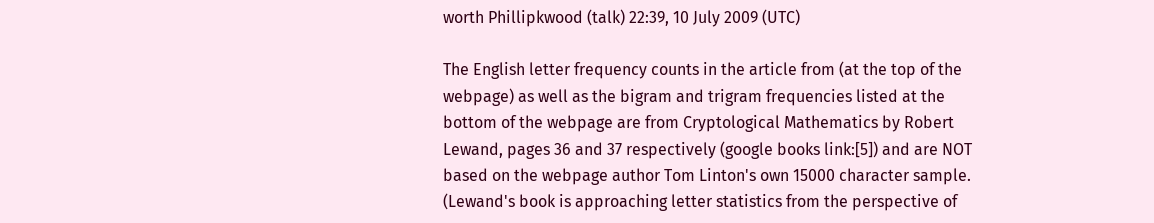worth Phillipkwood (talk) 22:39, 10 July 2009 (UTC)

The English letter frequency counts in the article from (at the top of the webpage) as well as the bigram and trigram frequencies listed at the bottom of the webpage are from Cryptological Mathematics by Robert Lewand, pages 36 and 37 respectively (google books link:[5]) and are NOT based on the webpage author Tom Linton's own 15000 character sample. (Lewand's book is approaching letter statistics from the perspective of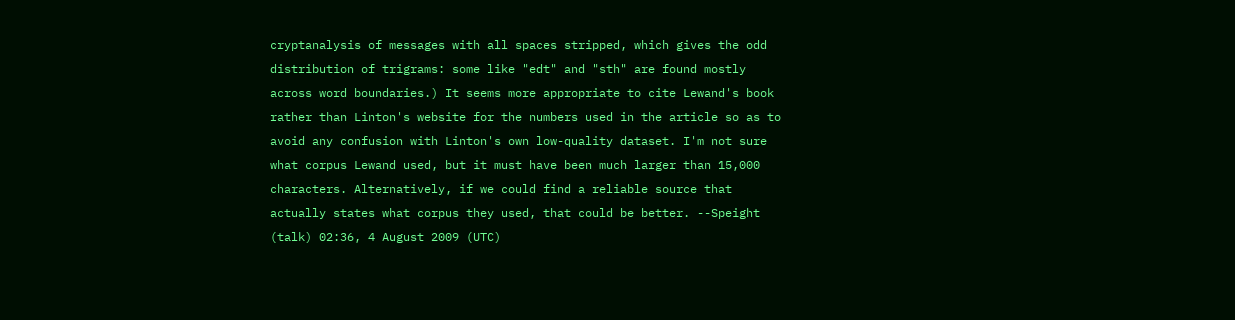cryptanalysis of messages with all spaces stripped, which gives the odd distribution of trigrams: some like "edt" and "sth" are found mostly across word boundaries.) It seems more appropriate to cite Lewand's book rather than Linton's website for the numbers used in the article so as to avoid any confusion with Linton's own low-quality dataset. I'm not sure what corpus Lewand used, but it must have been much larger than 15,000 characters. Alternatively, if we could find a reliable source that actually states what corpus they used, that could be better. --Speight (talk) 02:36, 4 August 2009 (UTC)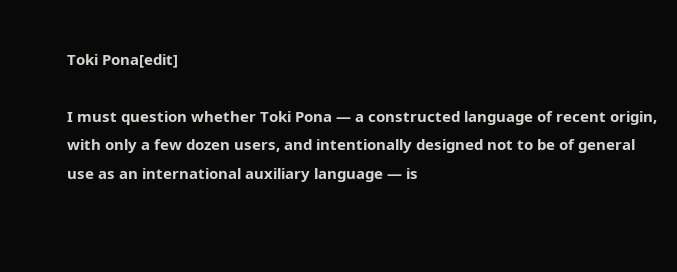Toki Pona[edit]

I must question whether Toki Pona — a constructed language of recent origin, with only a few dozen users, and intentionally designed not to be of general use as an international auxiliary language — is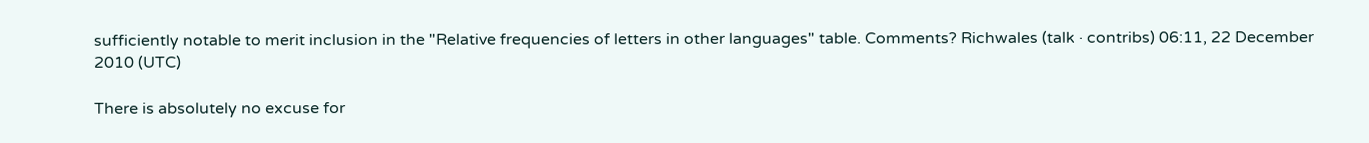sufficiently notable to merit inclusion in the "Relative frequencies of letters in other languages" table. Comments? Richwales (talk · contribs) 06:11, 22 December 2010 (UTC)

There is absolutely no excuse for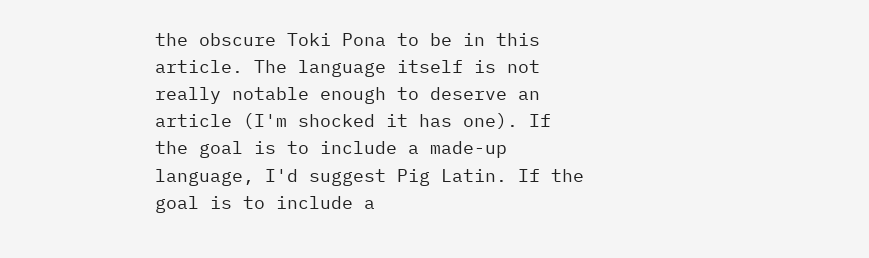the obscure Toki Pona to be in this article. The language itself is not really notable enough to deserve an article (I'm shocked it has one). If the goal is to include a made-up language, I'd suggest Pig Latin. If the goal is to include a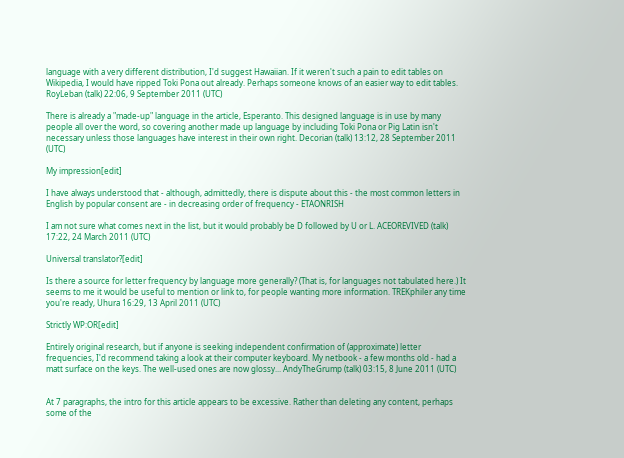language with a very different distribution, I'd suggest Hawaiian. If it weren't such a pain to edit tables on Wikipedia, I would have ripped Toki Pona out already. Perhaps someone knows of an easier way to edit tables. RoyLeban (talk) 22:06, 9 September 2011 (UTC)

There is already a "made-up" language in the article, Esperanto. This designed language is in use by many people all over the word, so covering another made up language by including Toki Pona or Pig Latin isn't necessary unless those languages have interest in their own right. Decorian (talk) 13:12, 28 September 2011 (UTC)

My impression[edit]

I have always understood that - although, admittedly, there is dispute about this - the most common letters in English by popular consent are - in decreasing order of frequency - ETAONRISH

I am not sure what comes next in the list, but it would probably be D followed by U or L. ACEOREVIVED (talk) 17:22, 24 March 2011 (UTC)

Universal translator?[edit]

Is there a source for letter frequency by language more generally? (That is, for languages not tabulated here.) It seems to me it would be useful to mention or link to, for people wanting more information. TREKphiler any time you're ready, Uhura 16:29, 13 April 2011 (UTC)

Strictly WP:OR[edit]

Entirely original research, but if anyone is seeking independent confirmation of (approximate) letter frequencies, I'd recommend taking a look at their computer keyboard. My netbook - a few months old - had a matt surface on the keys. The well-used ones are now glossy... AndyTheGrump (talk) 03:15, 8 June 2011 (UTC)


At 7 paragraphs, the intro for this article appears to be excessive. Rather than deleting any content, perhaps some of the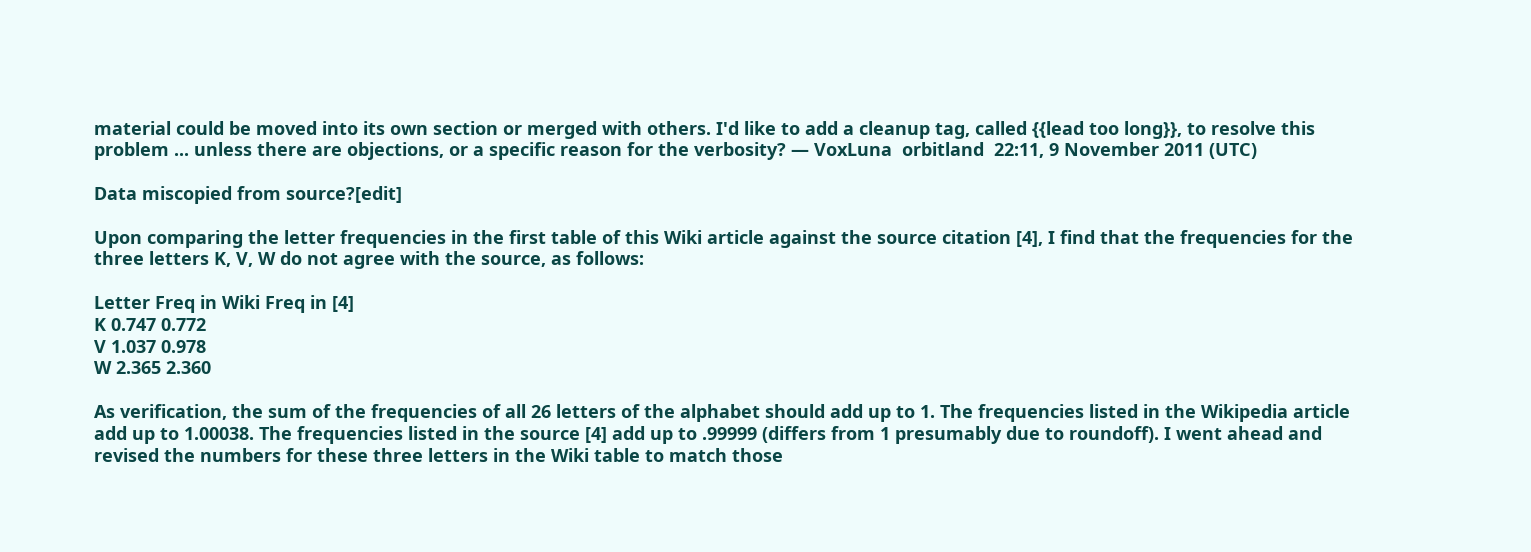material could be moved into its own section or merged with others. I'd like to add a cleanup tag, called {{lead too long}}, to resolve this problem ... unless there are objections, or a specific reason for the verbosity? — VoxLuna  orbitland  22:11, 9 November 2011 (UTC)

Data miscopied from source?[edit]

Upon comparing the letter frequencies in the first table of this Wiki article against the source citation [4], I find that the frequencies for the three letters K, V, W do not agree with the source, as follows:

Letter Freq in Wiki Freq in [4]
K 0.747 0.772
V 1.037 0.978
W 2.365 2.360

As verification, the sum of the frequencies of all 26 letters of the alphabet should add up to 1. The frequencies listed in the Wikipedia article add up to 1.00038. The frequencies listed in the source [4] add up to .99999 (differs from 1 presumably due to roundoff). I went ahead and revised the numbers for these three letters in the Wiki table to match those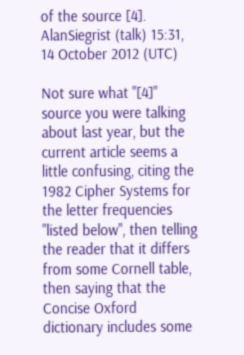of the source [4]. AlanSiegrist (talk) 15:31, 14 October 2012 (UTC)

Not sure what "[4]" source you were talking about last year, but the current article seems a little confusing, citing the 1982 Cipher Systems for the letter frequencies "listed below", then telling the reader that it differs from some Cornell table, then saying that the Concise Oxford dictionary includes some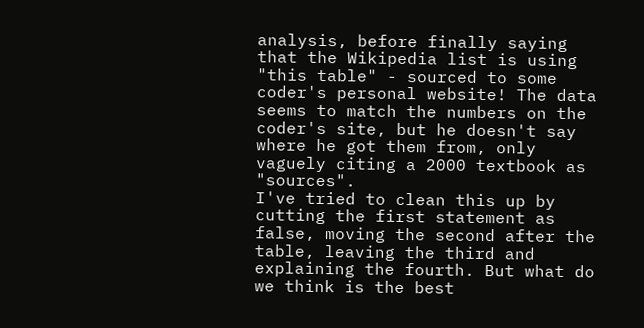analysis, before finally saying that the Wikipedia list is using "this table" - sourced to some coder's personal website! The data seems to match the numbers on the coder's site, but he doesn't say where he got them from, only vaguely citing a 2000 textbook as "sources".
I've tried to clean this up by cutting the first statement as false, moving the second after the table, leaving the third and explaining the fourth. But what do we think is the best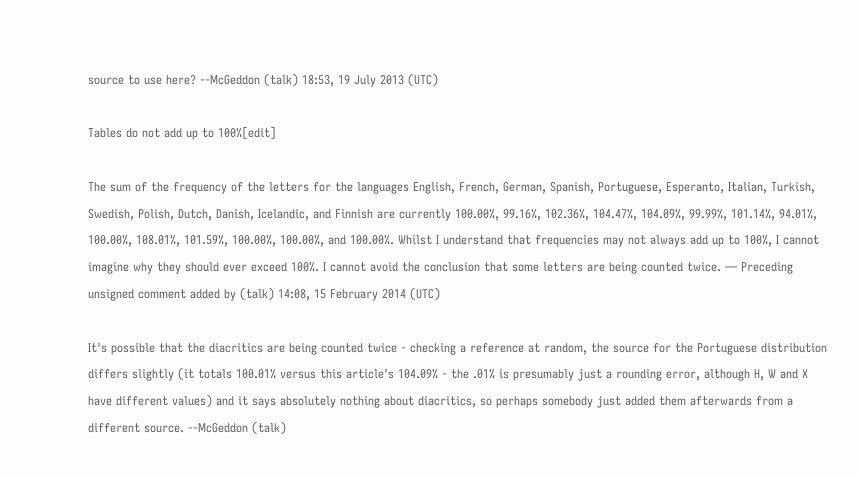source to use here? --McGeddon (talk) 18:53, 19 July 2013 (UTC)

Tables do not add up to 100%[edit]

The sum of the frequency of the letters for the languages English, French, German, Spanish, Portuguese, Esperanto, Italian, Turkish, Swedish, Polish, Dutch, Danish, Icelandic, and Finnish are currently 100.00%, 99.16%, 102.36%, 104.47%, 104.09%, 99.99%, 101.14%, 94.01%, 100.00%, 108.01%, 101.59%, 100.00%, 100.00%, and 100.00%. Whilst I understand that frequencies may not always add up to 100%, I cannot imagine why they should ever exceed 100%. I cannot avoid the conclusion that some letters are being counted twice. — Preceding unsigned comment added by (talk) 14:08, 15 February 2014 (UTC)

It's possible that the diacritics are being counted twice - checking a reference at random, the source for the Portuguese distribution differs slightly (it totals 100.01% versus this article's 104.09% - the .01% is presumably just a rounding error, although H, W and X have different values) and it says absolutely nothing about diacritics, so perhaps somebody just added them afterwards from a different source. --McGeddon (talk)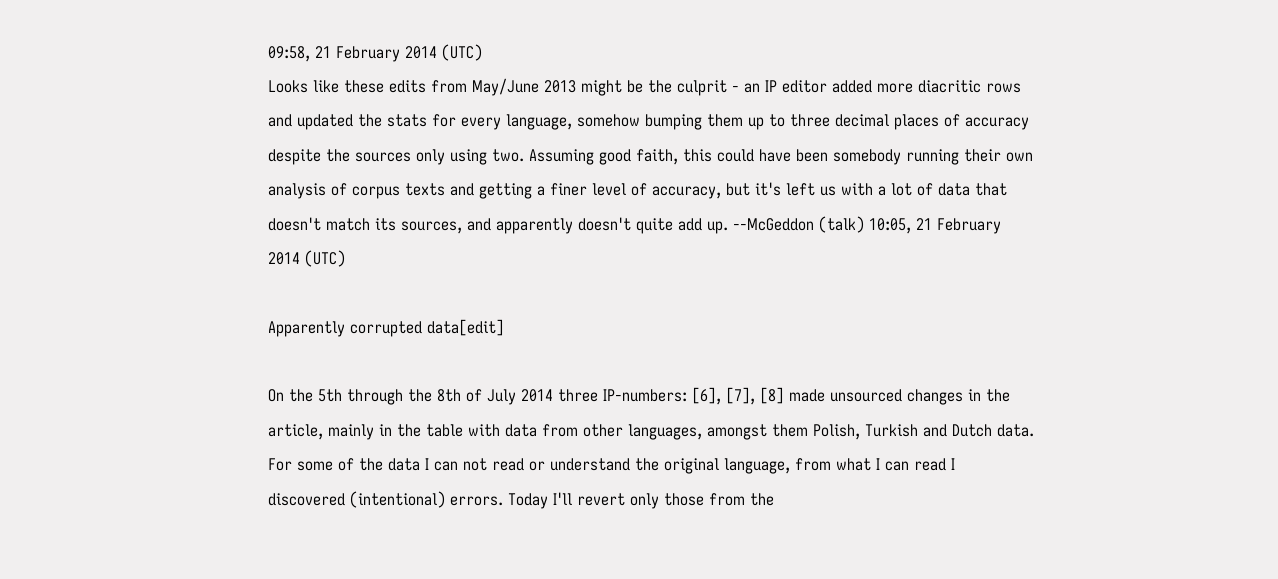09:58, 21 February 2014 (UTC)
Looks like these edits from May/June 2013 might be the culprit - an IP editor added more diacritic rows and updated the stats for every language, somehow bumping them up to three decimal places of accuracy despite the sources only using two. Assuming good faith, this could have been somebody running their own analysis of corpus texts and getting a finer level of accuracy, but it's left us with a lot of data that doesn't match its sources, and apparently doesn't quite add up. --McGeddon (talk) 10:05, 21 February 2014 (UTC)

Apparently corrupted data[edit]

On the 5th through the 8th of July 2014 three IP-numbers: [6], [7], [8] made unsourced changes in the article, mainly in the table with data from other languages, amongst them Polish, Turkish and Dutch data. For some of the data I can not read or understand the original language, from what I can read I discovered (intentional) errors. Today I'll revert only those from the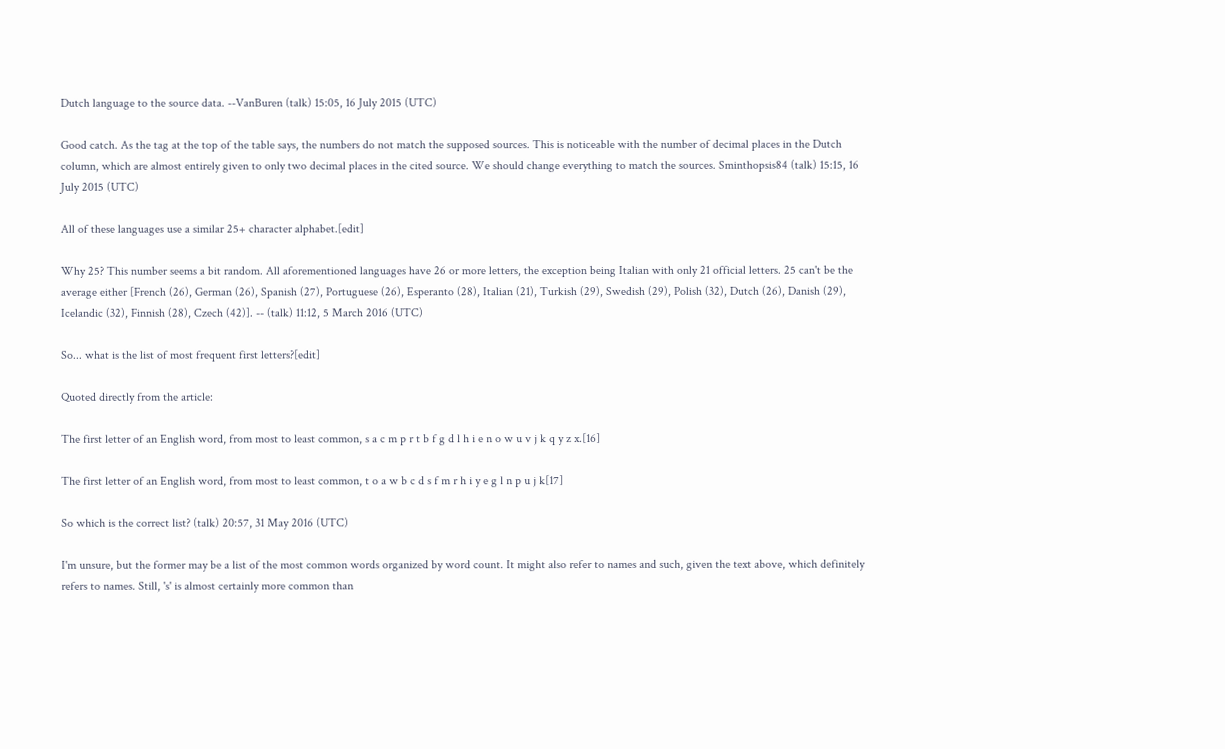Dutch language to the source data. --VanBuren (talk) 15:05, 16 July 2015 (UTC)

Good catch. As the tag at the top of the table says, the numbers do not match the supposed sources. This is noticeable with the number of decimal places in the Dutch column, which are almost entirely given to only two decimal places in the cited source. We should change everything to match the sources. Sminthopsis84 (talk) 15:15, 16 July 2015 (UTC)

All of these languages use a similar 25+ character alphabet.[edit]

Why 25? This number seems a bit random. All aforementioned languages have 26 or more letters, the exception being Italian with only 21 official letters. 25 can't be the average either [French (26), German (26), Spanish (27), Portuguese (26), Esperanto (28), Italian (21), Turkish (29), Swedish (29), Polish (32), Dutch (26), Danish (29), Icelandic (32), Finnish (28), Czech (42)]. -- (talk) 11:12, 5 March 2016 (UTC)

So... what is the list of most frequent first letters?[edit]

Quoted directly from the article:

The first letter of an English word, from most to least common, s a c m p r t b f g d l h i e n o w u v j k q y z x.[16]

The first letter of an English word, from most to least common, t o a w b c d s f m r h i y e g l n p u j k[17]

So which is the correct list? (talk) 20:57, 31 May 2016 (UTC)

I'm unsure, but the former may be a list of the most common words organized by word count. It might also refer to names and such, given the text above, which definitely refers to names. Still, 's' is almost certainly more common than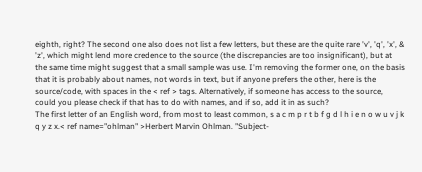eighth, right? The second one also does not list a few letters, but these are the quite rare 'v', 'q', 'x', & 'z', which might lend more credence to the source (the discrepancies are too insignificant), but at the same time might suggest that a small sample was use. I'm removing the former one, on the basis that it is probably about names, not words in text, but if anyone prefers the other, here is the source/code, with spaces in the < ref > tags. Alternatively, if someone has access to the source, could you please check if that has to do with names, and if so, add it in as such?
The first letter of an English word, from most to least common, s a c m p r t b f g d l h i e n o w u v j k q y z x.< ref name="ohlman" >Herbert Marvin Ohlman. "Subject-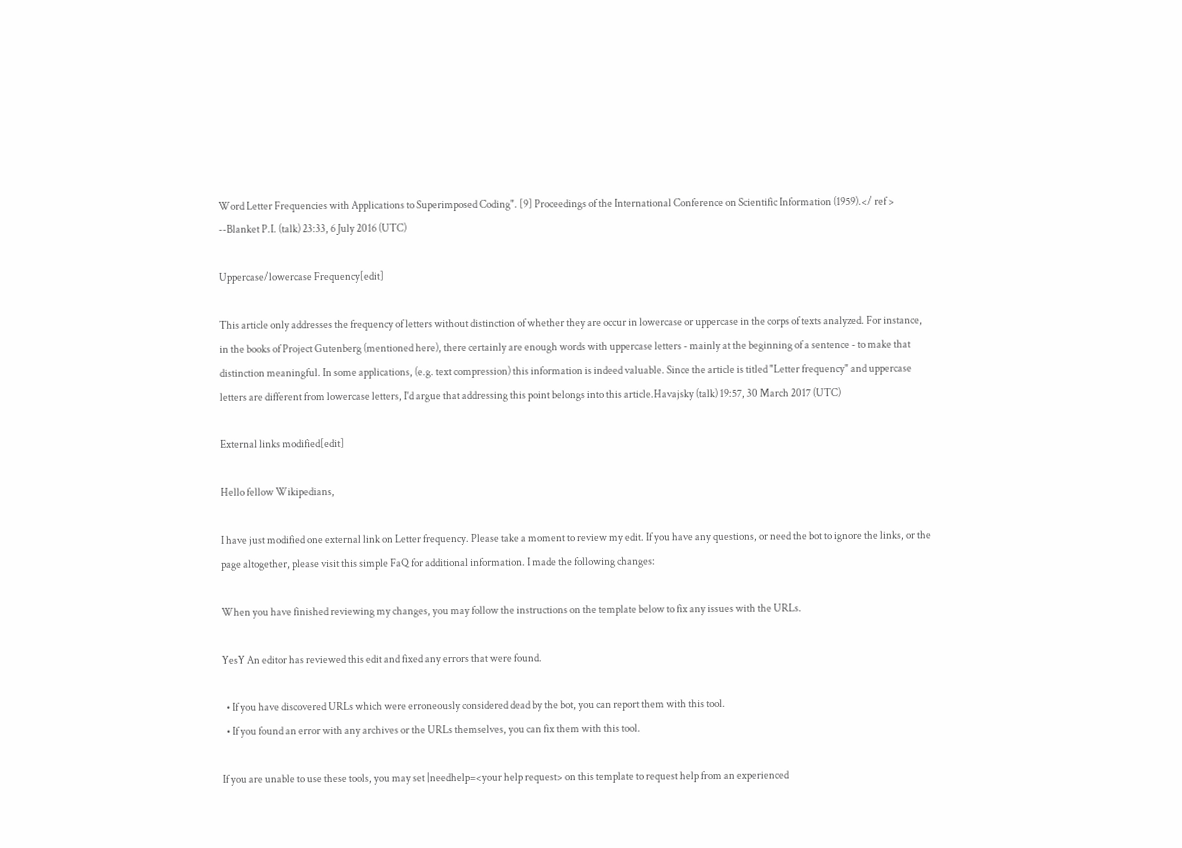Word Letter Frequencies with Applications to Superimposed Coding". [9] Proceedings of the International Conference on Scientific Information (1959).</ ref >
--Blanket P.I. (talk) 23:33, 6 July 2016 (UTC)

Uppercase/lowercase Frequency[edit]

This article only addresses the frequency of letters without distinction of whether they are occur in lowercase or uppercase in the corps of texts analyzed. For instance, in the books of Project Gutenberg (mentioned here), there certainly are enough words with uppercase letters - mainly at the beginning of a sentence - to make that distinction meaningful. In some applications, (e.g. text compression) this information is indeed valuable. Since the article is titled "Letter frequency" and uppercase letters are different from lowercase letters, I'd argue that addressing this point belongs into this article.Havajsky (talk) 19:57, 30 March 2017 (UTC)

External links modified[edit]

Hello fellow Wikipedians,

I have just modified one external link on Letter frequency. Please take a moment to review my edit. If you have any questions, or need the bot to ignore the links, or the page altogether, please visit this simple FaQ for additional information. I made the following changes:

When you have finished reviewing my changes, you may follow the instructions on the template below to fix any issues with the URLs.

YesY An editor has reviewed this edit and fixed any errors that were found.

  • If you have discovered URLs which were erroneously considered dead by the bot, you can report them with this tool.
  • If you found an error with any archives or the URLs themselves, you can fix them with this tool.

If you are unable to use these tools, you may set |needhelp=<your help request> on this template to request help from an experienced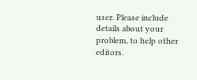user. Please include details about your problem, to help other editors.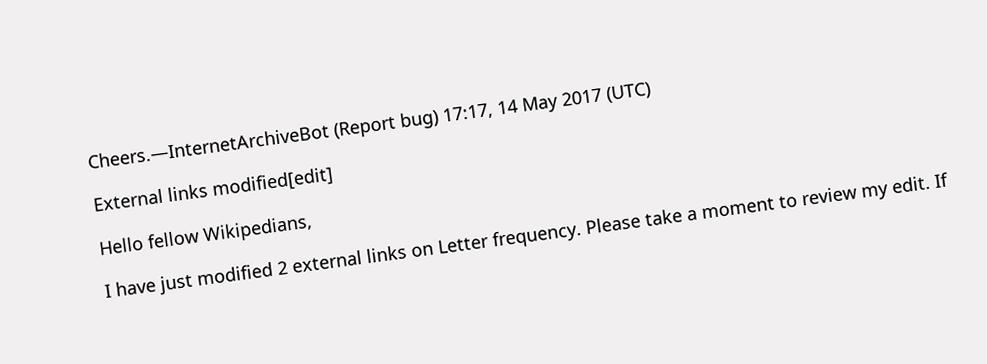Cheers.—InternetArchiveBot (Report bug) 17:17, 14 May 2017 (UTC)

External links modified[edit]

Hello fellow Wikipedians,

I have just modified 2 external links on Letter frequency. Please take a moment to review my edit. If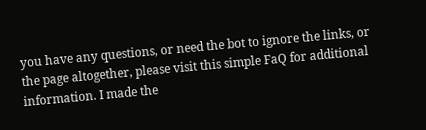you have any questions, or need the bot to ignore the links, or the page altogether, please visit this simple FaQ for additional information. I made the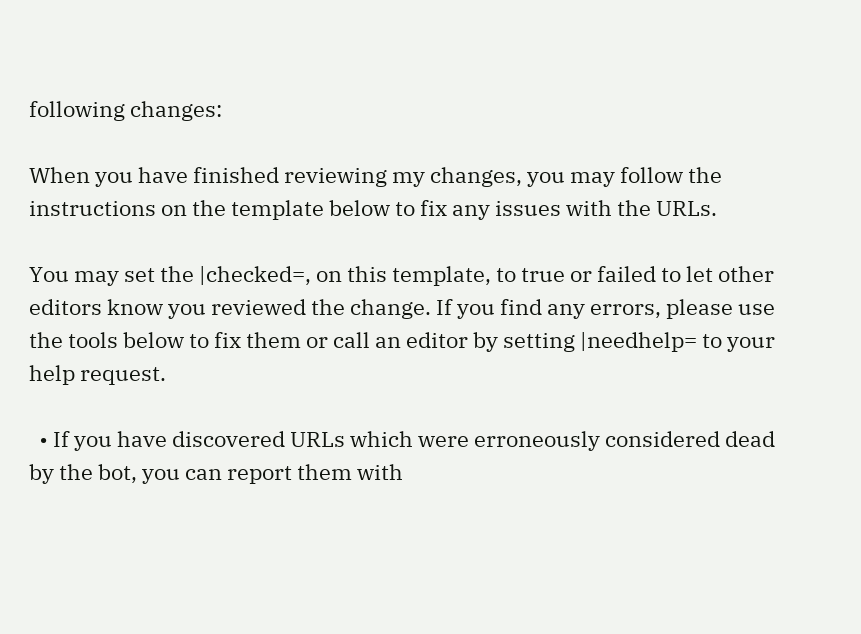following changes:

When you have finished reviewing my changes, you may follow the instructions on the template below to fix any issues with the URLs.

You may set the |checked=, on this template, to true or failed to let other editors know you reviewed the change. If you find any errors, please use the tools below to fix them or call an editor by setting |needhelp= to your help request.

  • If you have discovered URLs which were erroneously considered dead by the bot, you can report them with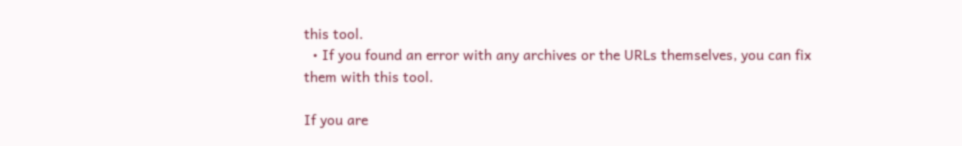this tool.
  • If you found an error with any archives or the URLs themselves, you can fix them with this tool.

If you are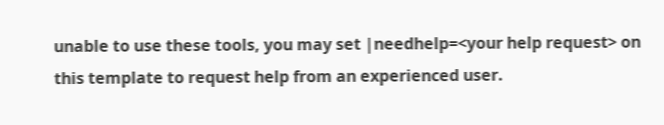unable to use these tools, you may set |needhelp=<your help request> on this template to request help from an experienced user.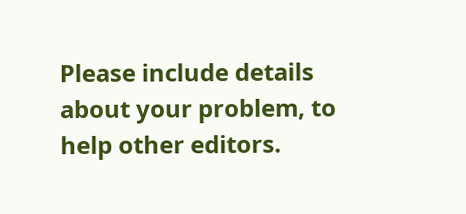Please include details about your problem, to help other editors.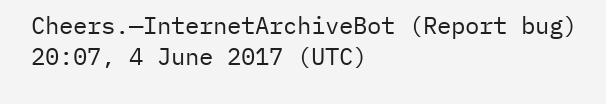Cheers.—InternetArchiveBot (Report bug) 20:07, 4 June 2017 (UTC)